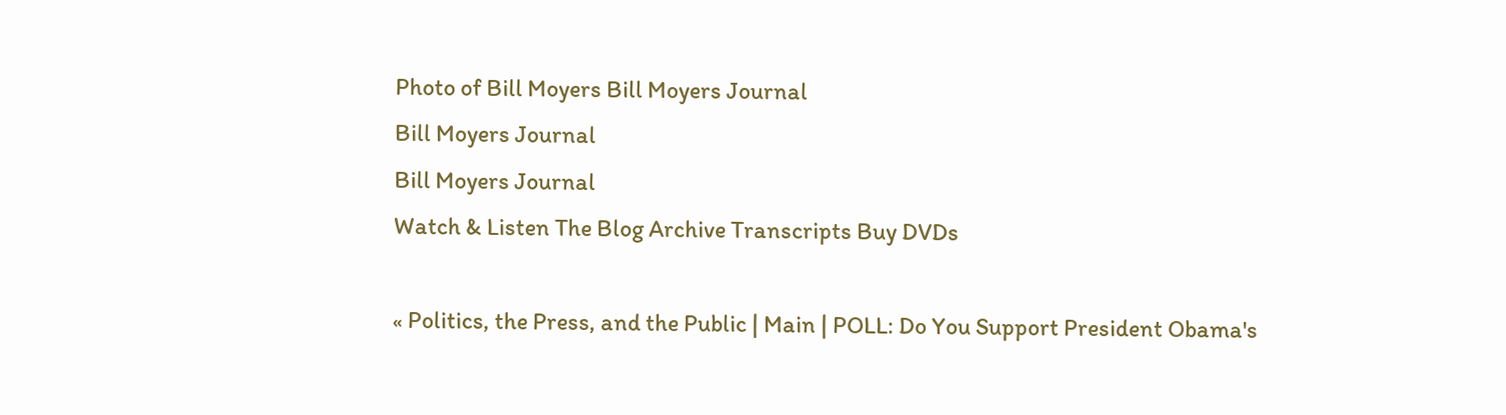Photo of Bill Moyers Bill Moyers Journal
Bill Moyers Journal
Bill Moyers Journal
Watch & Listen The Blog Archive Transcripts Buy DVDs

« Politics, the Press, and the Public | Main | POLL: Do You Support President Obama's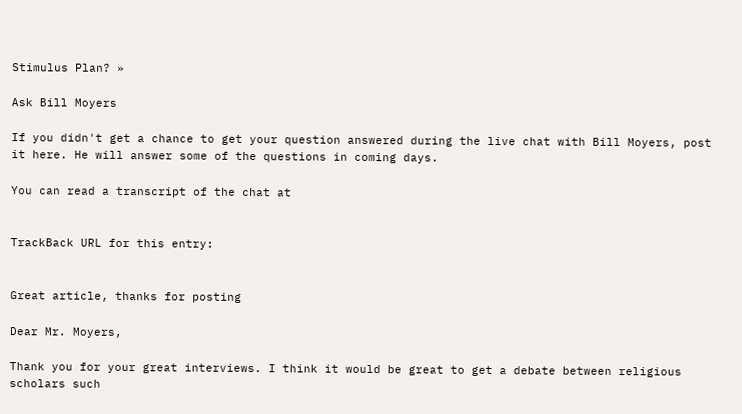Stimulus Plan? »

Ask Bill Moyers

If you didn't get a chance to get your question answered during the live chat with Bill Moyers, post it here. He will answer some of the questions in coming days.

You can read a transcript of the chat at


TrackBack URL for this entry:


Great article, thanks for posting

Dear Mr. Moyers,

Thank you for your great interviews. I think it would be great to get a debate between religious scholars such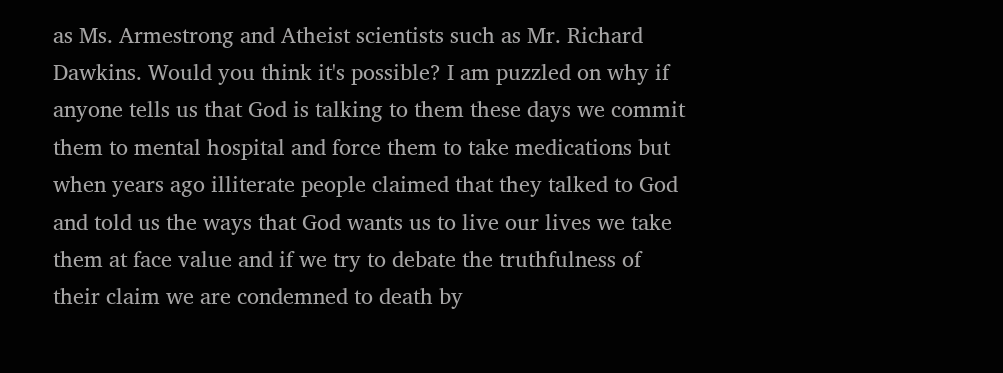as Ms. Armestrong and Atheist scientists such as Mr. Richard Dawkins. Would you think it's possible? I am puzzled on why if anyone tells us that God is talking to them these days we commit them to mental hospital and force them to take medications but when years ago illiterate people claimed that they talked to God and told us the ways that God wants us to live our lives we take them at face value and if we try to debate the truthfulness of their claim we are condemned to death by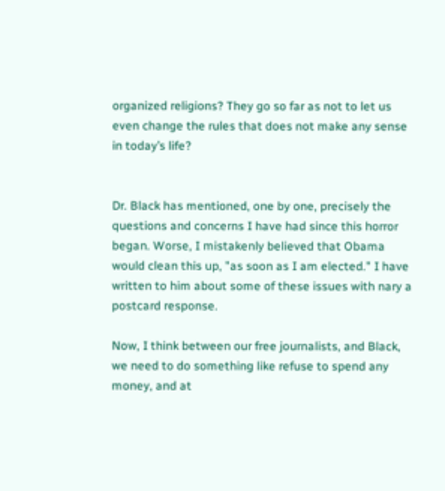organized religions? They go so far as not to let us even change the rules that does not make any sense in today’s life?


Dr. Black has mentioned, one by one, precisely the questions and concerns I have had since this horror began. Worse, I mistakenly believed that Obama would clean this up, "as soon as I am elected." I have written to him about some of these issues with nary a postcard response.

Now, I think between our free journalists, and Black, we need to do something like refuse to spend any money, and at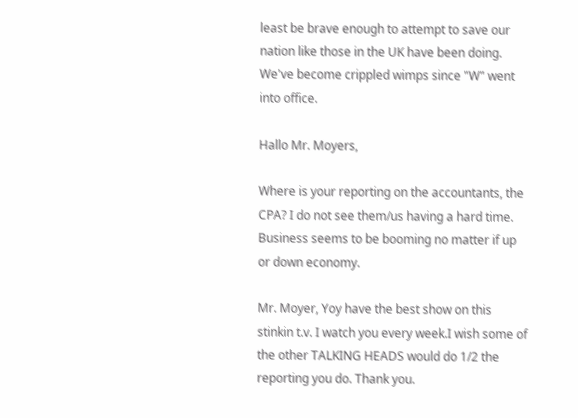least be brave enough to attempt to save our nation like those in the UK have been doing. We've become crippled wimps since "W" went into office.

Hallo Mr. Moyers,

Where is your reporting on the accountants, the CPA? I do not see them/us having a hard time. Business seems to be booming no matter if up or down economy.

Mr. Moyer, Yoy have the best show on this stinkin t.v. I watch you every week.I wish some of the other TALKING HEADS would do 1/2 the reporting you do. Thank you.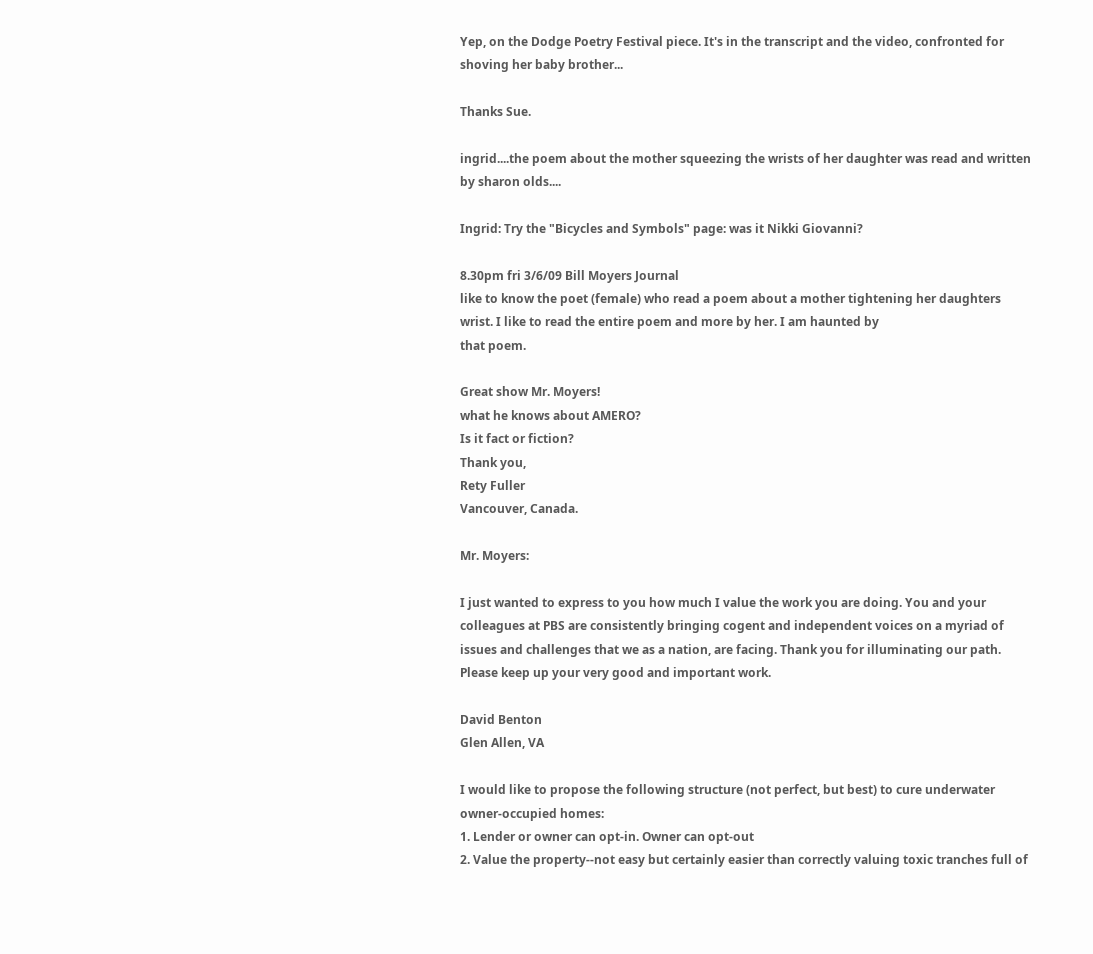Yep, on the Dodge Poetry Festival piece. It's in the transcript and the video, confronted for shoving her baby brother...

Thanks Sue.

ingrid....the poem about the mother squeezing the wrists of her daughter was read and written by sharon olds....

Ingrid: Try the "Bicycles and Symbols" page: was it Nikki Giovanni?

8.30pm fri 3/6/09 Bill Moyers Journal
like to know the poet (female) who read a poem about a mother tightening her daughters wrist. I like to read the entire poem and more by her. I am haunted by
that poem.

Great show Mr. Moyers!
what he knows about AMERO?
Is it fact or fiction?
Thank you,
Rety Fuller
Vancouver, Canada.

Mr. Moyers:

I just wanted to express to you how much I value the work you are doing. You and your colleagues at PBS are consistently bringing cogent and independent voices on a myriad of issues and challenges that we as a nation, are facing. Thank you for illuminating our path. Please keep up your very good and important work.

David Benton
Glen Allen, VA

I would like to propose the following structure (not perfect, but best) to cure underwater owner-occupied homes:
1. Lender or owner can opt-in. Owner can opt-out
2. Value the property--not easy but certainly easier than correctly valuing toxic tranches full of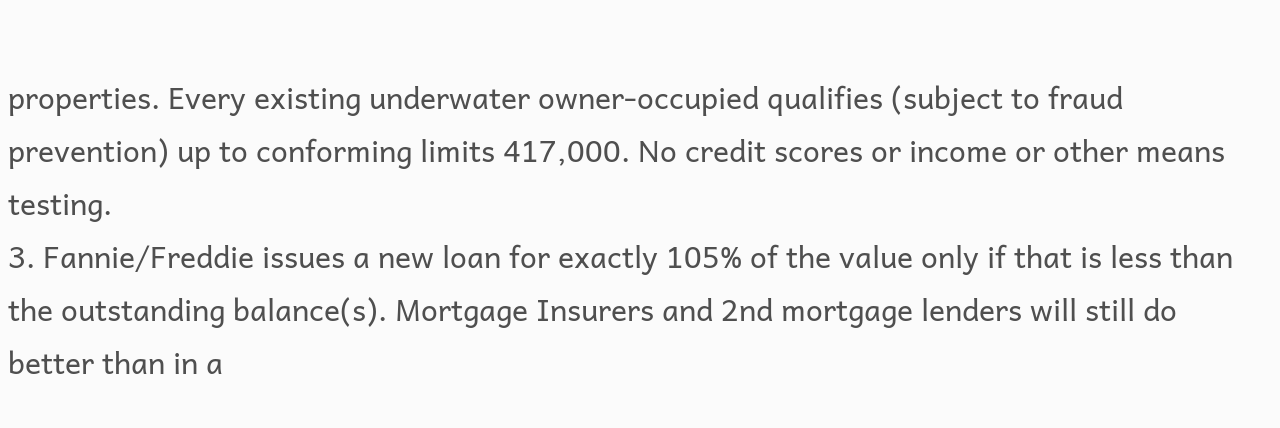properties. Every existing underwater owner-occupied qualifies (subject to fraud prevention) up to conforming limits 417,000. No credit scores or income or other means testing.
3. Fannie/Freddie issues a new loan for exactly 105% of the value only if that is less than the outstanding balance(s). Mortgage Insurers and 2nd mortgage lenders will still do better than in a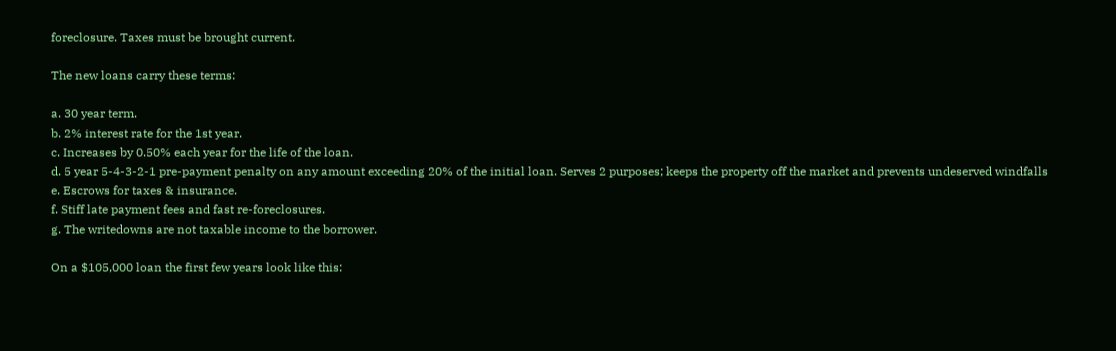foreclosure. Taxes must be brought current.

The new loans carry these terms:

a. 30 year term.
b. 2% interest rate for the 1st year.
c. Increases by 0.50% each year for the life of the loan.
d. 5 year 5-4-3-2-1 pre-payment penalty on any amount exceeding 20% of the initial loan. Serves 2 purposes; keeps the property off the market and prevents undeserved windfalls
e. Escrows for taxes & insurance.
f. Stiff late payment fees and fast re-foreclosures.
g. The writedowns are not taxable income to the borrower.

On a $105,000 loan the first few years look like this: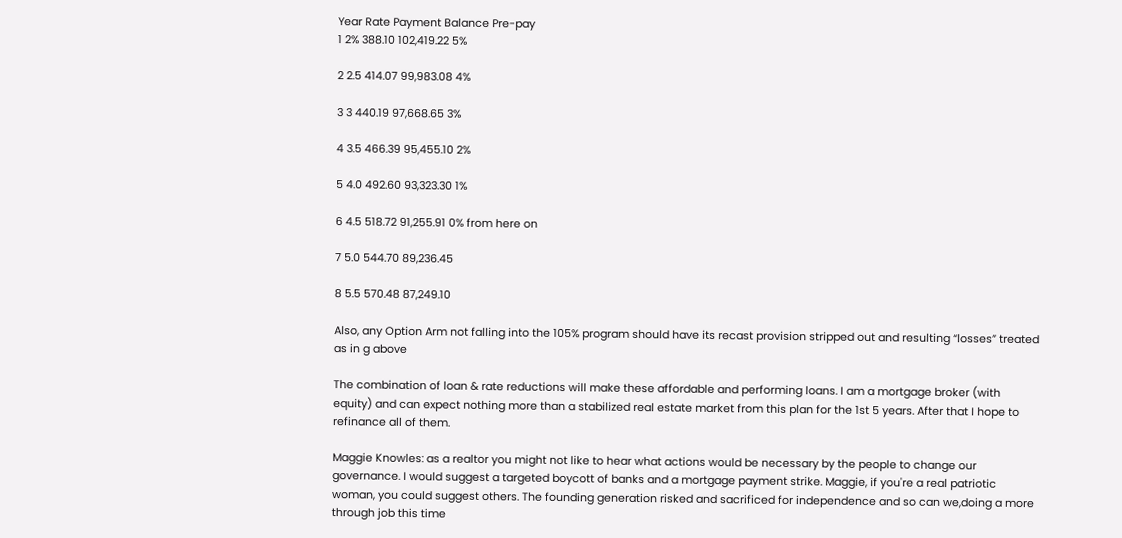Year Rate Payment Balance Pre-pay
1 2% 388.10 102,419.22 5%

2 2.5 414.07 99,983.08 4%

3 3 440.19 97,668.65 3%

4 3.5 466.39 95,455.10 2%

5 4.0 492.60 93,323.30 1%

6 4.5 518.72 91,255.91 0% from here on

7 5.0 544.70 89,236.45

8 5.5 570.48 87,249.10

Also, any Option Arm not falling into the 105% program should have its recast provision stripped out and resulting “losses” treated as in g above

The combination of loan & rate reductions will make these affordable and performing loans. I am a mortgage broker (with equity) and can expect nothing more than a stabilized real estate market from this plan for the 1st 5 years. After that I hope to refinance all of them.

Maggie Knowles: as a realtor you might not like to hear what actions would be necessary by the people to change our governance. I would suggest a targeted boycott of banks and a mortgage payment strike. Maggie, if you're a real patriotic woman, you could suggest others. The founding generation risked and sacrificed for independence and so can we,doing a more through job this time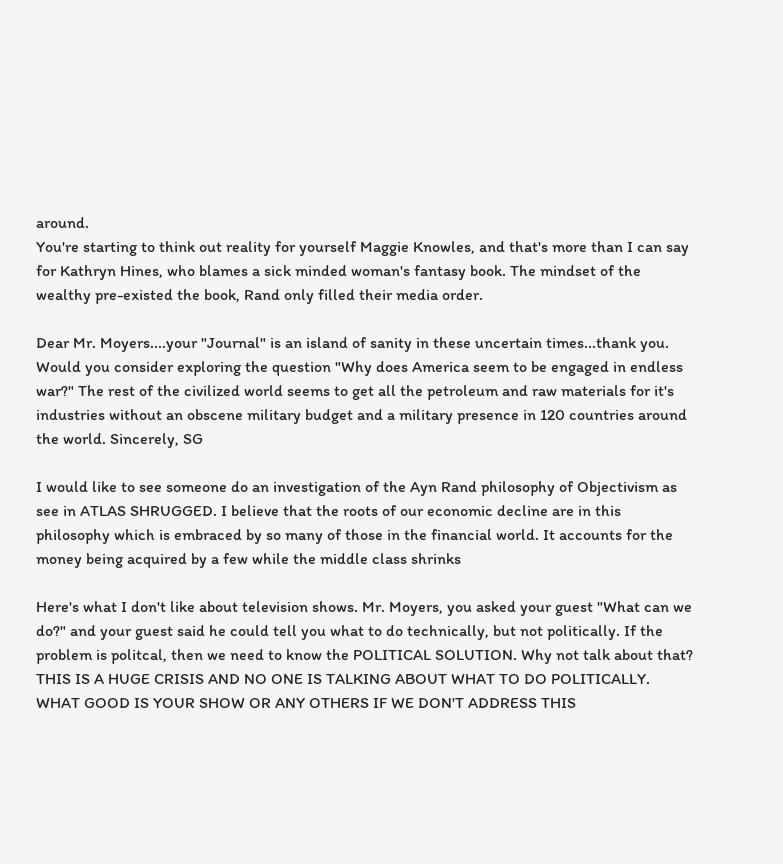around.
You're starting to think out reality for yourself Maggie Knowles, and that's more than I can say for Kathryn Hines, who blames a sick minded woman's fantasy book. The mindset of the wealthy pre-existed the book, Rand only filled their media order.

Dear Mr. Moyers....your "Journal" is an island of sanity in these uncertain times...thank you. Would you consider exploring the question "Why does America seem to be engaged in endless war?" The rest of the civilized world seems to get all the petroleum and raw materials for it's industries without an obscene military budget and a military presence in 120 countries around the world. Sincerely, SG

I would like to see someone do an investigation of the Ayn Rand philosophy of Objectivism as see in ATLAS SHRUGGED. I believe that the roots of our economic decline are in this philosophy which is embraced by so many of those in the financial world. It accounts for the money being acquired by a few while the middle class shrinks

Here's what I don't like about television shows. Mr. Moyers, you asked your guest "What can we do?" and your guest said he could tell you what to do technically, but not politically. If the problem is politcal, then we need to know the POLITICAL SOLUTION. Why not talk about that? THIS IS A HUGE CRISIS AND NO ONE IS TALKING ABOUT WHAT TO DO POLITICALLY. WHAT GOOD IS YOUR SHOW OR ANY OTHERS IF WE DON'T ADDRESS THIS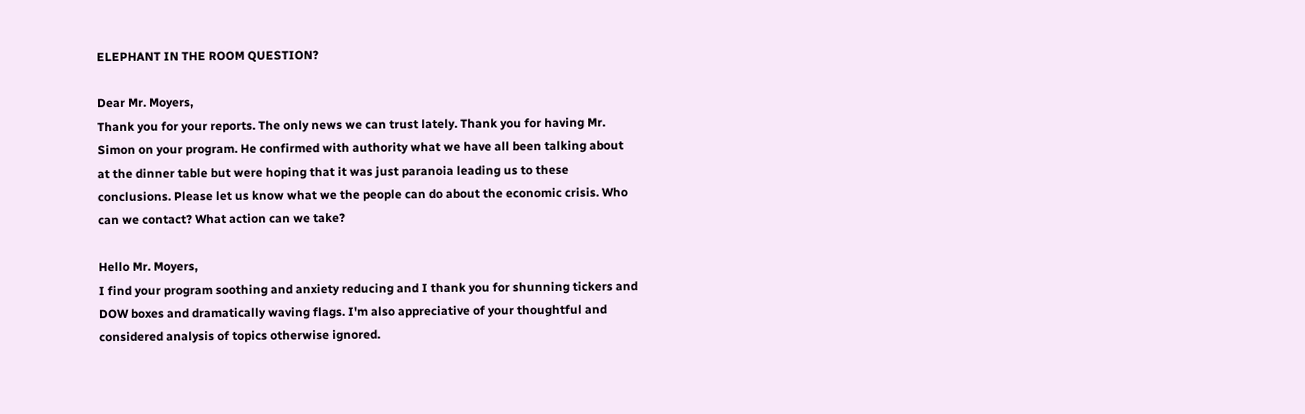ELEPHANT IN THE ROOM QUESTION?

Dear Mr. Moyers,
Thank you for your reports. The only news we can trust lately. Thank you for having Mr. Simon on your program. He confirmed with authority what we have all been talking about at the dinner table but were hoping that it was just paranoia leading us to these conclusions. Please let us know what we the people can do about the economic crisis. Who can we contact? What action can we take?

Hello Mr. Moyers,
I find your program soothing and anxiety reducing and I thank you for shunning tickers and DOW boxes and dramatically waving flags. I'm also appreciative of your thoughtful and considered analysis of topics otherwise ignored.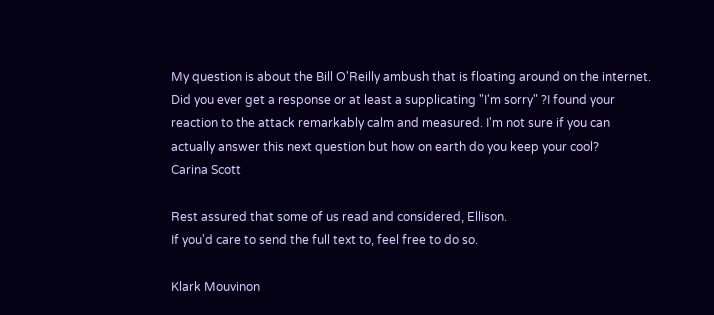My question is about the Bill O'Reilly ambush that is floating around on the internet. Did you ever get a response or at least a supplicating "I'm sorry" ?I found your reaction to the attack remarkably calm and measured. I'm not sure if you can actually answer this next question but how on earth do you keep your cool?
Carina Scott

Rest assured that some of us read and considered, Ellison.
If you'd care to send the full text to, feel free to do so.

Klark Mouvinon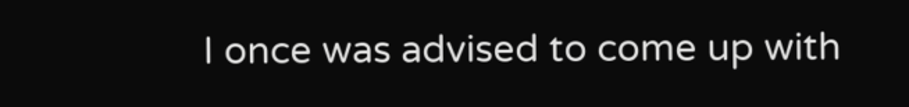I once was advised to come up with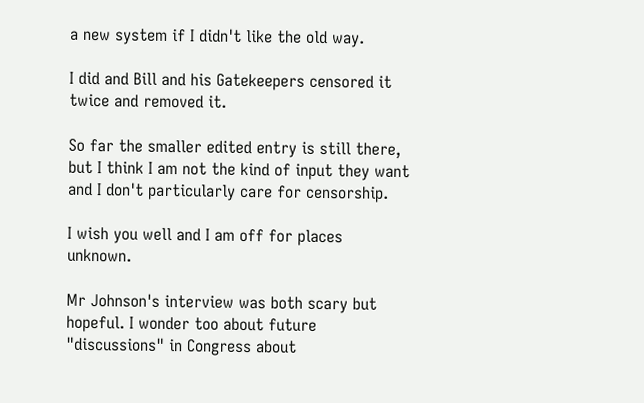a new system if I didn't like the old way.

I did and Bill and his Gatekeepers censored it twice and removed it.

So far the smaller edited entry is still there, but I think I am not the kind of input they want and I don't particularly care for censorship.

I wish you well and I am off for places unknown.

Mr Johnson's interview was both scary but hopeful. I wonder too about future "discussions" in Congress about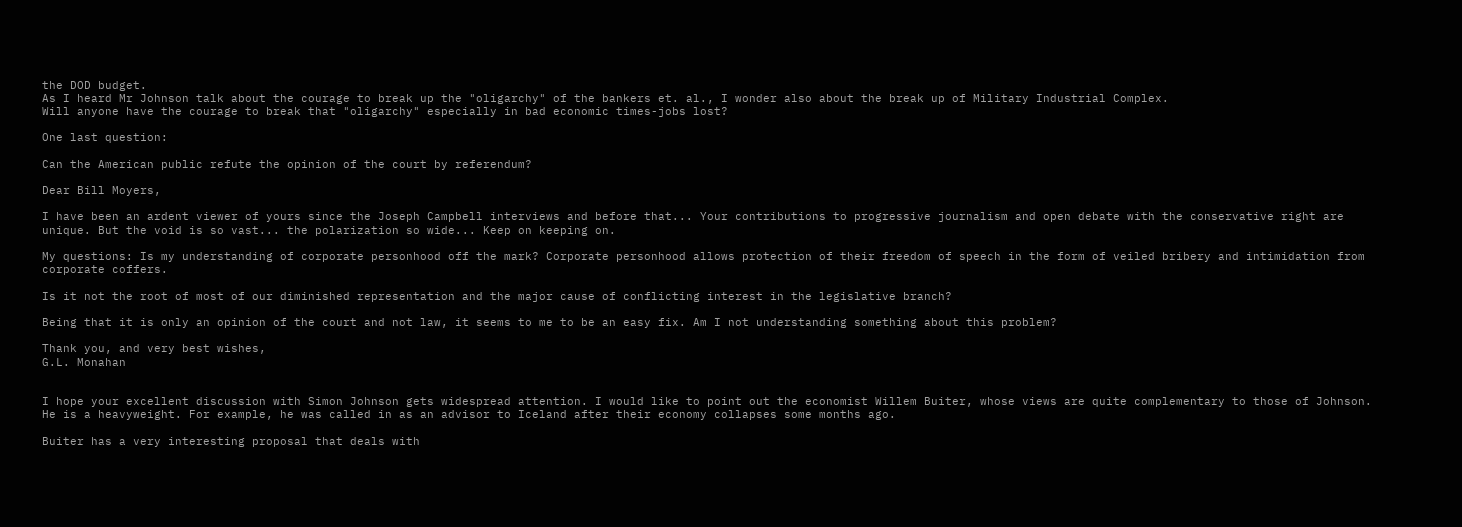the DOD budget.
As I heard Mr Johnson talk about the courage to break up the "oligarchy" of the bankers et. al., I wonder also about the break up of Military Industrial Complex.
Will anyone have the courage to break that "oligarchy" especially in bad economic times-jobs lost?

One last question:

Can the American public refute the opinion of the court by referendum?

Dear Bill Moyers,

I have been an ardent viewer of yours since the Joseph Campbell interviews and before that... Your contributions to progressive journalism and open debate with the conservative right are unique. But the void is so vast... the polarization so wide... Keep on keeping on.

My questions: Is my understanding of corporate personhood off the mark? Corporate personhood allows protection of their freedom of speech in the form of veiled bribery and intimidation from corporate coffers.

Is it not the root of most of our diminished representation and the major cause of conflicting interest in the legislative branch?

Being that it is only an opinion of the court and not law, it seems to me to be an easy fix. Am I not understanding something about this problem?

Thank you, and very best wishes,
G.L. Monahan


I hope your excellent discussion with Simon Johnson gets widespread attention. I would like to point out the economist Willem Buiter, whose views are quite complementary to those of Johnson. He is a heavyweight. For example, he was called in as an advisor to Iceland after their economy collapses some months ago.

Buiter has a very interesting proposal that deals with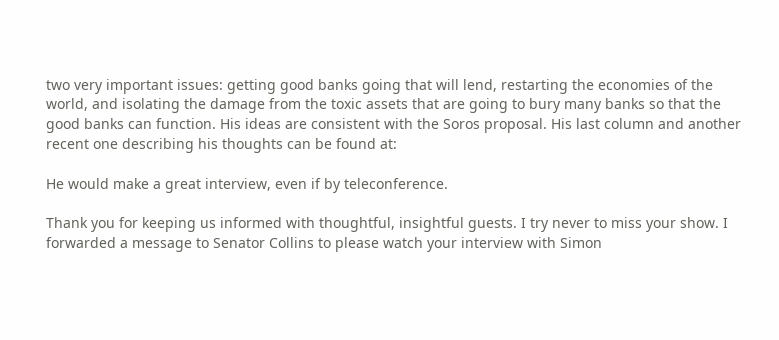two very important issues: getting good banks going that will lend, restarting the economies of the world, and isolating the damage from the toxic assets that are going to bury many banks so that the good banks can function. His ideas are consistent with the Soros proposal. His last column and another recent one describing his thoughts can be found at:

He would make a great interview, even if by teleconference.

Thank you for keeping us informed with thoughtful, insightful guests. I try never to miss your show. I forwarded a message to Senator Collins to please watch your interview with Simon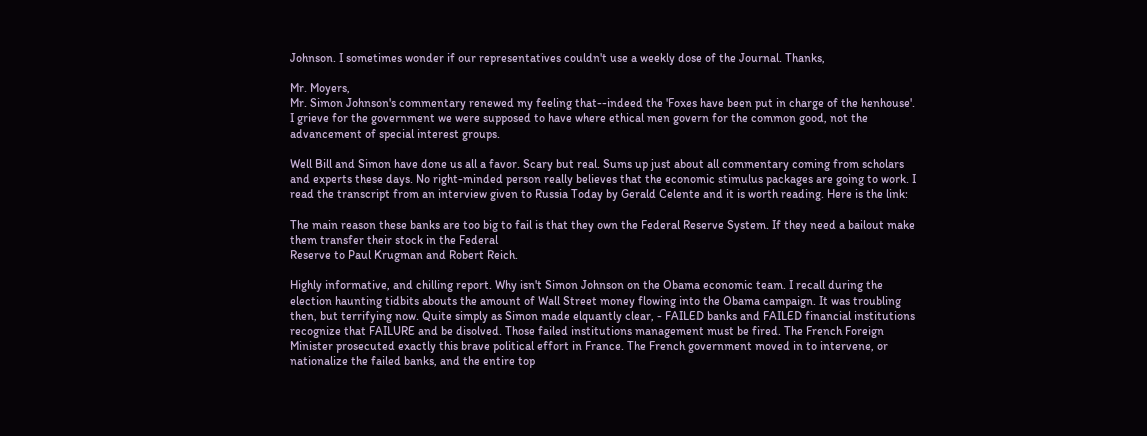Johnson. I sometimes wonder if our representatives couldn't use a weekly dose of the Journal. Thanks,

Mr. Moyers,
Mr. Simon Johnson's commentary renewed my feeling that--indeed the 'Foxes have been put in charge of the henhouse'. I grieve for the government we were supposed to have where ethical men govern for the common good, not the advancement of special interest groups.

Well Bill and Simon have done us all a favor. Scary but real. Sums up just about all commentary coming from scholars and experts these days. No right-minded person really believes that the economic stimulus packages are going to work. I read the transcript from an interview given to Russia Today by Gerald Celente and it is worth reading. Here is the link:

The main reason these banks are too big to fail is that they own the Federal Reserve System. If they need a bailout make them transfer their stock in the Federal
Reserve to Paul Krugman and Robert Reich.

Highly informative, and chilling report. Why isn't Simon Johnson on the Obama economic team. I recall during the election haunting tidbits abouts the amount of Wall Street money flowing into the Obama campaign. It was troubling then, but terrifying now. Quite simply as Simon made elquantly clear, - FAILED banks and FAILED financial institutions recognize that FAILURE and be disolved. Those failed institutions management must be fired. The French Foreign Minister prosecuted exactly this brave political effort in France. The French government moved in to intervene, or nationalize the failed banks, and the entire top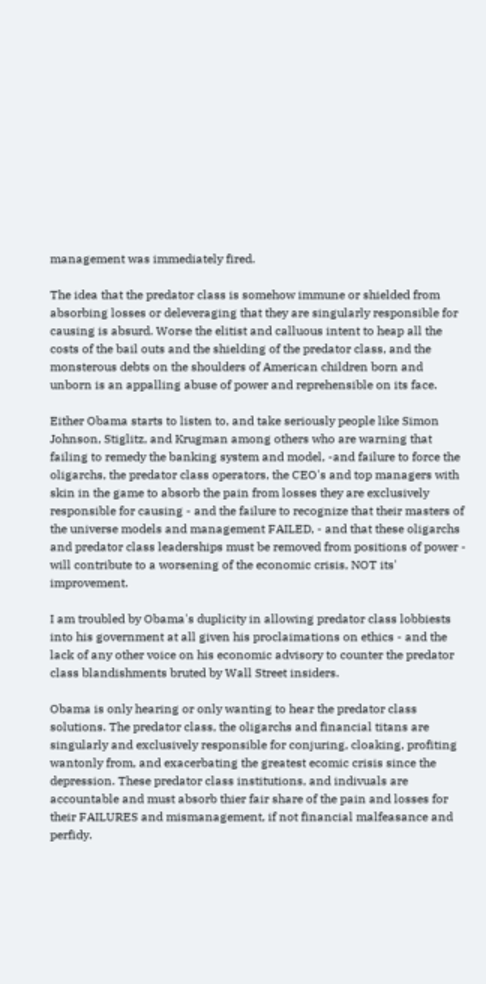management was immediately fired.

The idea that the predator class is somehow immune or shielded from absorbing losses or deleveraging that they are singularly responsible for causing is absurd. Worse the elitist and calluous intent to heap all the costs of the bail outs and the shielding of the predator class, and the monsterous debts on the shoulders of American children born and unborn is an appalling abuse of power and reprehensible on its face.

Either Obama starts to listen to, and take seriously people like Simon Johnson, Stiglitz, and Krugman among others who are warning that failing to remedy the banking system and model, -and failure to force the oligarchs, the predator class operators, the CEO's and top managers with skin in the game to absorb the pain from losses they are exclusively responsible for causing - and the failure to recognize that their masters of the universe models and management FAILED, - and that these oligarchs and predator class leaderships must be removed from positions of power - will contribute to a worsening of the economic crisis, NOT its' improvement.

I am troubled by Obama's duplicity in allowing predator class lobbiests into his government at all given his proclaimations on ethics - and the lack of any other voice on his economic advisory to counter the predator class blandishments bruted by Wall Street insiders.

Obama is only hearing or only wanting to hear the predator class solutions. The predator class, the oligarchs and financial titans are singularly and exclusively responsible for conjuring, cloaking, profiting wantonly from, and exacerbating the greatest ecomic crisis since the depression. These predator class institutions, and indivuals are accountable and must absorb thier fair share of the pain and losses for their FAILURES and mismanagement, if not financial malfeasance and perfidy.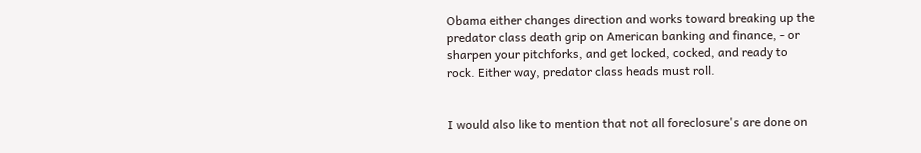Obama either changes direction and works toward breaking up the predator class death grip on American banking and finance, - or sharpen your pitchforks, and get locked, cocked, and ready to rock. Either way, predator class heads must roll.


I would also like to mention that not all foreclosure's are done on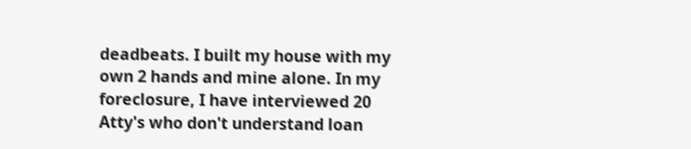deadbeats. I built my house with my own 2 hands and mine alone. In my foreclosure, I have interviewed 20 Atty's who don't understand loan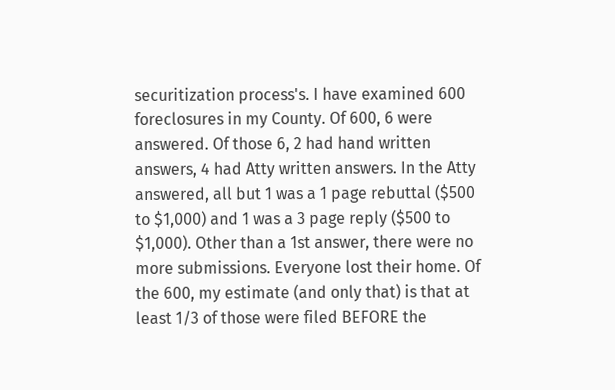securitization process's. I have examined 600 foreclosures in my County. Of 600, 6 were answered. Of those 6, 2 had hand written answers, 4 had Atty written answers. In the Atty answered, all but 1 was a 1 page rebuttal ($500 to $1,000) and 1 was a 3 page reply ($500 to $1,000). Other than a 1st answer, there were no more submissions. Everyone lost their home. Of the 600, my estimate (and only that) is that at least 1/3 of those were filed BEFORE the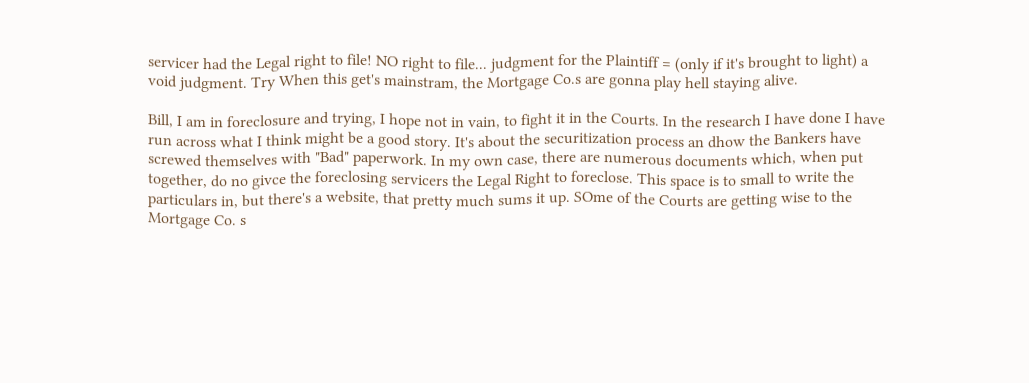servicer had the Legal right to file! NO right to file... judgment for the Plaintiff = (only if it's brought to light) a void judgment. Try When this get's mainstram, the Mortgage Co.s are gonna play hell staying alive.

Bill, I am in foreclosure and trying, I hope not in vain, to fight it in the Courts. In the research I have done I have run across what I think might be a good story. It's about the securitization process an dhow the Bankers have screwed themselves with "Bad" paperwork. In my own case, there are numerous documents which, when put together, do no givce the foreclosing servicers the Legal Right to foreclose. This space is to small to write the particulars in, but there's a website, that pretty much sums it up. SOme of the Courts are getting wise to the Mortgage Co. s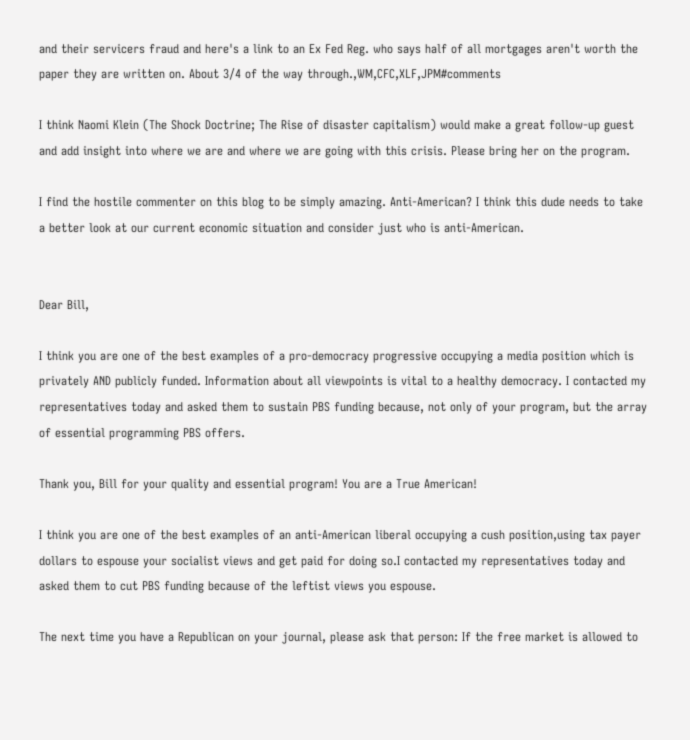and their servicers fraud and here's a link to an Ex Fed Reg. who says half of all mortgages aren't worth the paper they are written on. About 3/4 of the way through.,WM,CFC,XLF,JPM#comments

I think Naomi Klein (The Shock Doctrine; The Rise of disaster capitalism) would make a great follow-up guest and add insight into where we are and where we are going with this crisis. Please bring her on the program.

I find the hostile commenter on this blog to be simply amazing. Anti-American? I think this dude needs to take a better look at our current economic situation and consider just who is anti-American.


Dear Bill,

I think you are one of the best examples of a pro-democracy progressive occupying a media position which is privately AND publicly funded. Information about all viewpoints is vital to a healthy democracy. I contacted my representatives today and asked them to sustain PBS funding because, not only of your program, but the array of essential programming PBS offers.

Thank you, Bill for your quality and essential program! You are a True American!

I think you are one of the best examples of an anti-American liberal occupying a cush position,using tax payer dollars to espouse your socialist views and get paid for doing so.I contacted my representatives today and asked them to cut PBS funding because of the leftist views you espouse.

The next time you have a Republican on your journal, please ask that person: If the free market is allowed to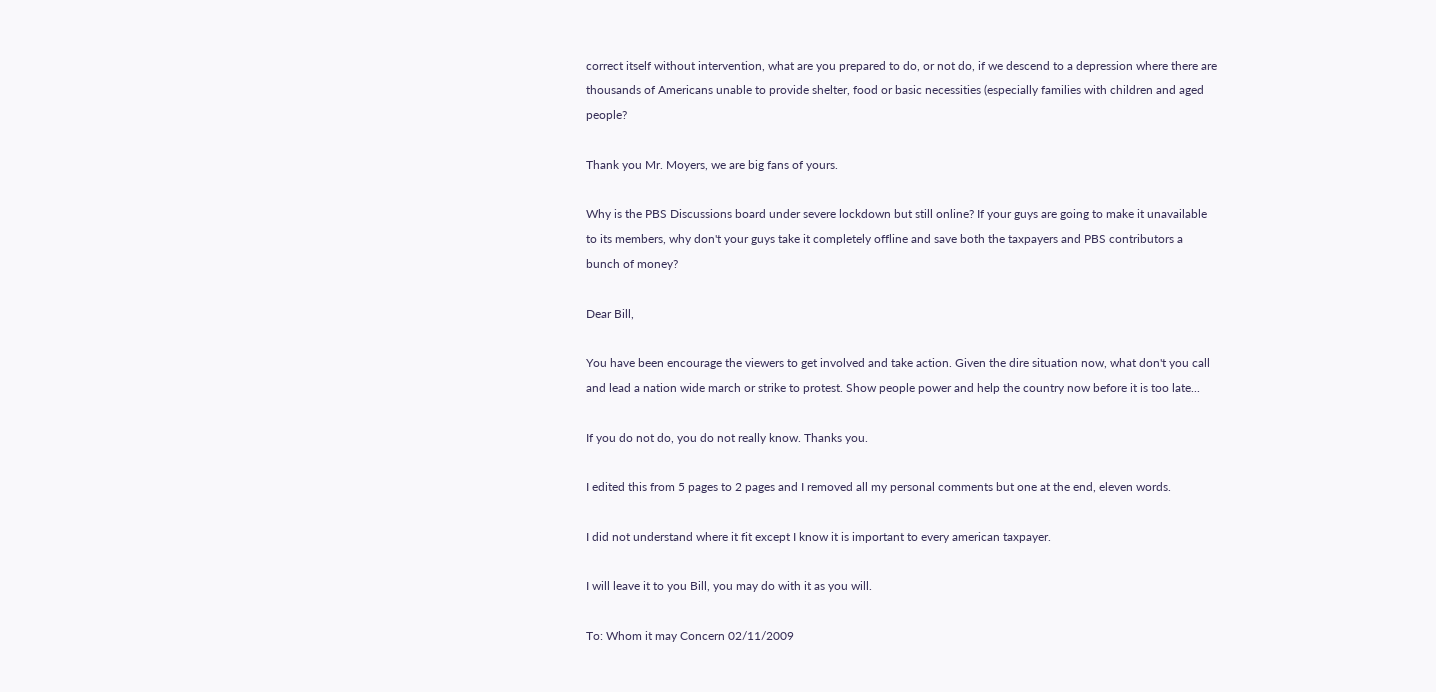correct itself without intervention, what are you prepared to do, or not do, if we descend to a depression where there are thousands of Americans unable to provide shelter, food or basic necessities (especially families with children and aged people?

Thank you Mr. Moyers, we are big fans of yours.

Why is the PBS Discussions board under severe lockdown but still online? If your guys are going to make it unavailable to its members, why don't your guys take it completely offline and save both the taxpayers and PBS contributors a bunch of money?

Dear Bill,

You have been encourage the viewers to get involved and take action. Given the dire situation now, what don't you call and lead a nation wide march or strike to protest. Show people power and help the country now before it is too late...

If you do not do, you do not really know. Thanks you.

I edited this from 5 pages to 2 pages and I removed all my personal comments but one at the end, eleven words.

I did not understand where it fit except I know it is important to every american taxpayer.

I will leave it to you Bill, you may do with it as you will.

To: Whom it may Concern 02/11/2009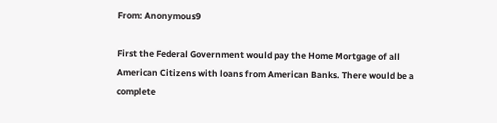From: Anonymous9

First the Federal Government would pay the Home Mortgage of all American Citizens with loans from American Banks. There would be a complete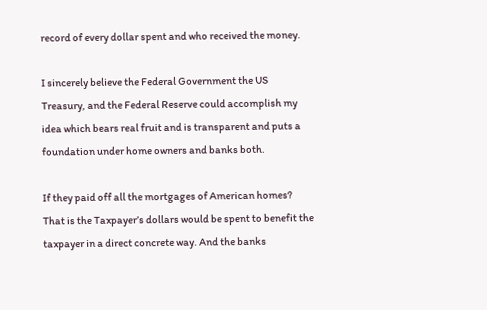record of every dollar spent and who received the money.

I sincerely believe the Federal Government the US Treasury, and the Federal Reserve could accomplish my idea which bears real fruit and is transparent and puts a foundation under home owners and banks both.

If they paid off all the mortgages of American homes? That is the Taxpayer’s dollars would be spent to benefit the taxpayer in a direct concrete way. And the banks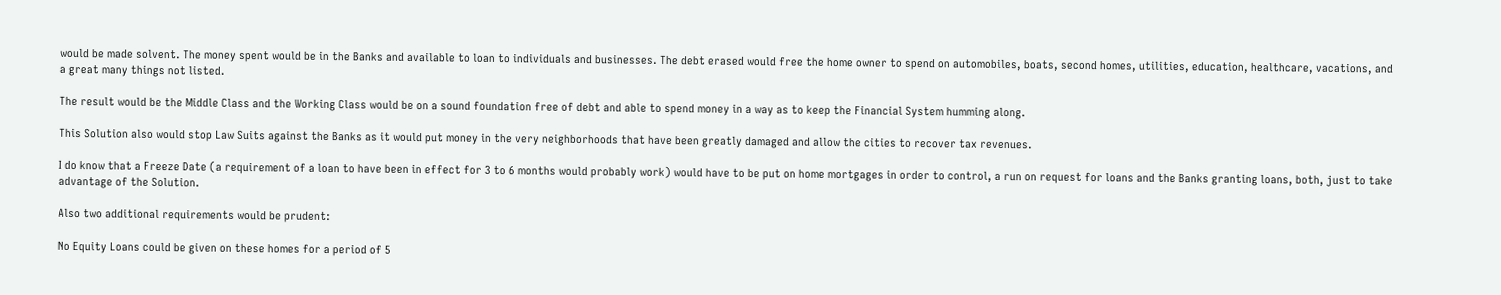would be made solvent. The money spent would be in the Banks and available to loan to individuals and businesses. The debt erased would free the home owner to spend on automobiles, boats, second homes, utilities, education, healthcare, vacations, and a great many things not listed.

The result would be the Middle Class and the Working Class would be on a sound foundation free of debt and able to spend money in a way as to keep the Financial System humming along.

This Solution also would stop Law Suits against the Banks as it would put money in the very neighborhoods that have been greatly damaged and allow the cities to recover tax revenues.

I do know that a Freeze Date (a requirement of a loan to have been in effect for 3 to 6 months would probably work) would have to be put on home mortgages in order to control, a run on request for loans and the Banks granting loans, both, just to take advantage of the Solution.

Also two additional requirements would be prudent:

No Equity Loans could be given on these homes for a period of 5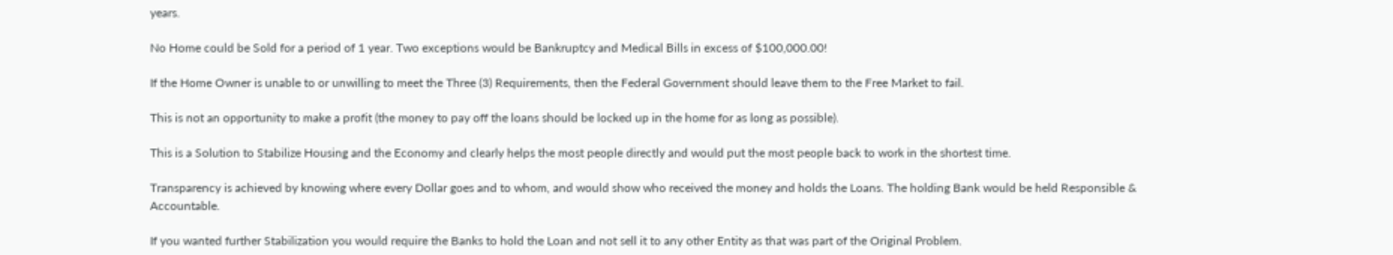years.

No Home could be Sold for a period of 1 year. Two exceptions would be Bankruptcy and Medical Bills in excess of $100,000.00!

If the Home Owner is unable to or unwilling to meet the Three (3) Requirements, then the Federal Government should leave them to the Free Market to fail.

This is not an opportunity to make a profit (the money to pay off the loans should be locked up in the home for as long as possible).

This is a Solution to Stabilize Housing and the Economy and clearly helps the most people directly and would put the most people back to work in the shortest time.

Transparency is achieved by knowing where every Dollar goes and to whom, and would show who received the money and holds the Loans. The holding Bank would be held Responsible & Accountable.

If you wanted further Stabilization you would require the Banks to hold the Loan and not sell it to any other Entity as that was part of the Original Problem.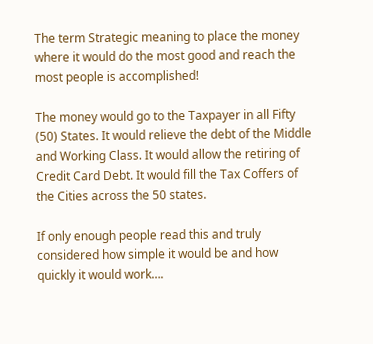The term Strategic meaning to place the money where it would do the most good and reach the most people is accomplished!

The money would go to the Taxpayer in all Fifty (50) States. It would relieve the debt of the Middle and Working Class. It would allow the retiring of Credit Card Debt. It would fill the Tax Coffers of the Cities across the 50 states.

If only enough people read this and truly considered how simple it would be and how quickly it would work….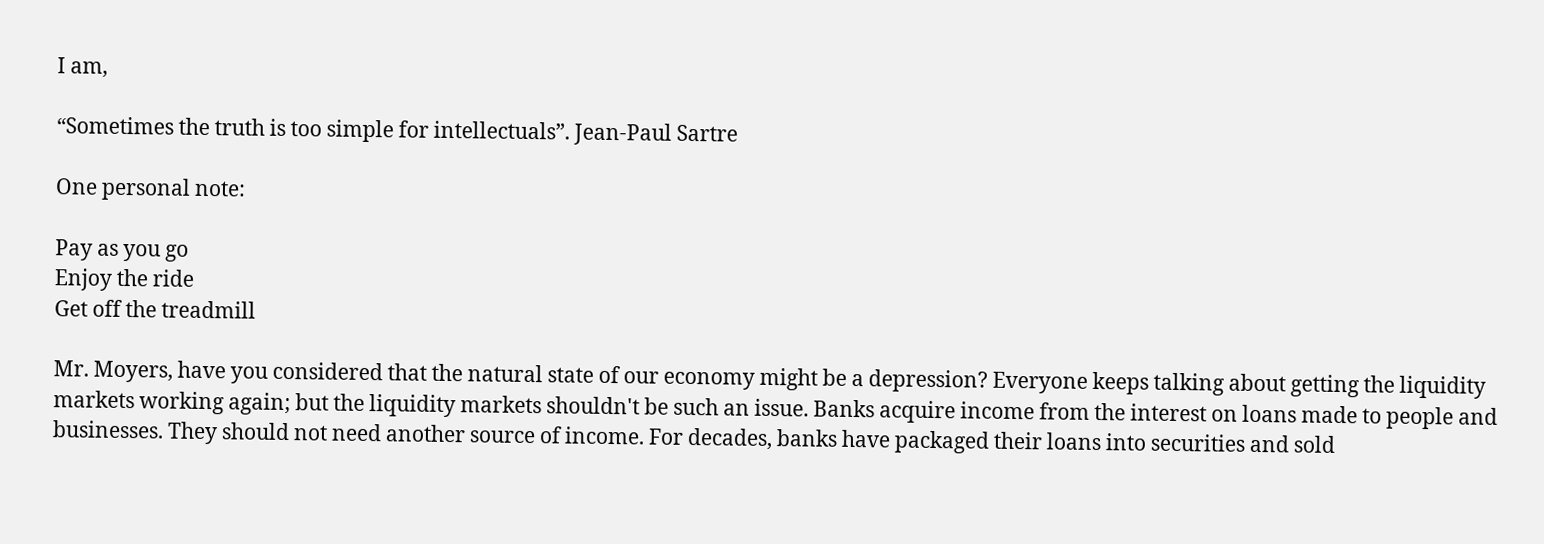I am,

“Sometimes the truth is too simple for intellectuals”. Jean-Paul Sartre

One personal note:

Pay as you go
Enjoy the ride
Get off the treadmill

Mr. Moyers, have you considered that the natural state of our economy might be a depression? Everyone keeps talking about getting the liquidity markets working again; but the liquidity markets shouldn't be such an issue. Banks acquire income from the interest on loans made to people and businesses. They should not need another source of income. For decades, banks have packaged their loans into securities and sold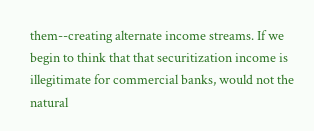them--creating alternate income streams. If we begin to think that that securitization income is illegitimate for commercial banks, would not the natural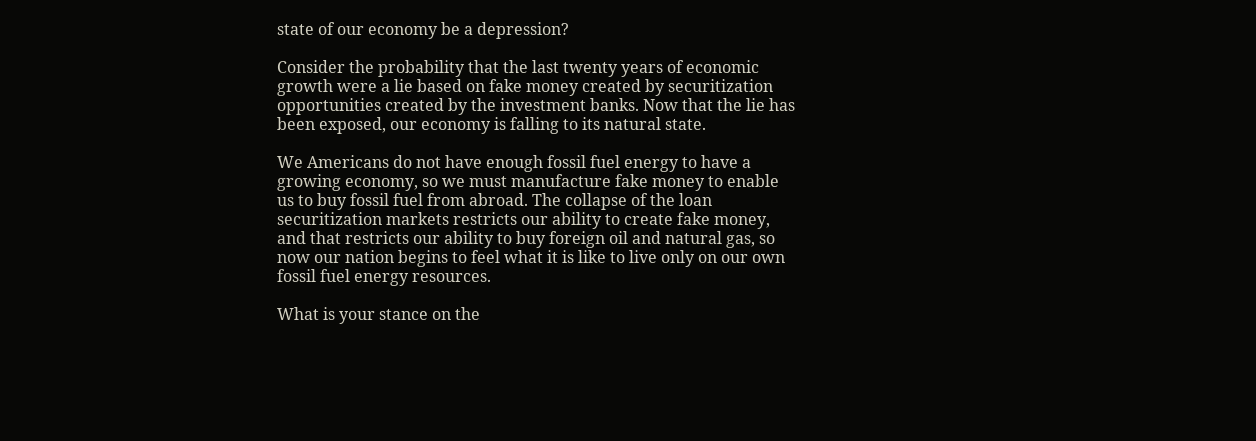state of our economy be a depression?

Consider the probability that the last twenty years of economic growth were a lie based on fake money created by securitization opportunities created by the investment banks. Now that the lie has been exposed, our economy is falling to its natural state.

We Americans do not have enough fossil fuel energy to have a growing economy, so we must manufacture fake money to enable us to buy fossil fuel from abroad. The collapse of the loan securitization markets restricts our ability to create fake money, and that restricts our ability to buy foreign oil and natural gas, so now our nation begins to feel what it is like to live only on our own fossil fuel energy resources.

What is your stance on the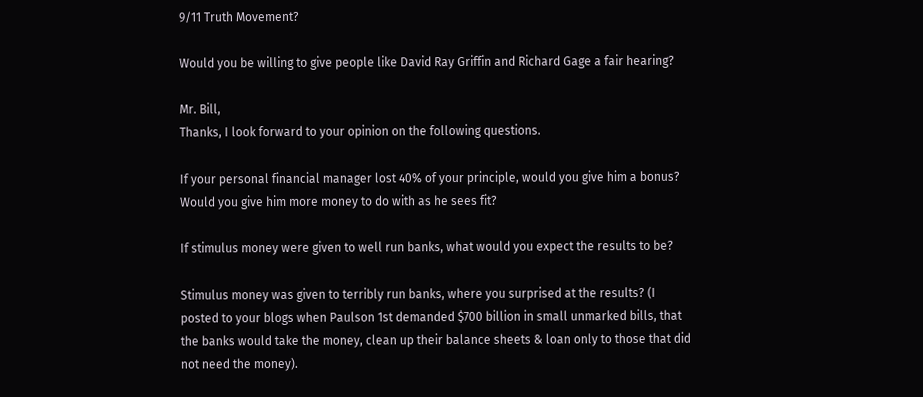9/11 Truth Movement?

Would you be willing to give people like David Ray Griffin and Richard Gage a fair hearing?

Mr. Bill,
Thanks, I look forward to your opinion on the following questions.

If your personal financial manager lost 40% of your principle, would you give him a bonus? Would you give him more money to do with as he sees fit?

If stimulus money were given to well run banks, what would you expect the results to be?

Stimulus money was given to terribly run banks, where you surprised at the results? (I posted to your blogs when Paulson 1st demanded $700 billion in small unmarked bills, that the banks would take the money, clean up their balance sheets & loan only to those that did not need the money).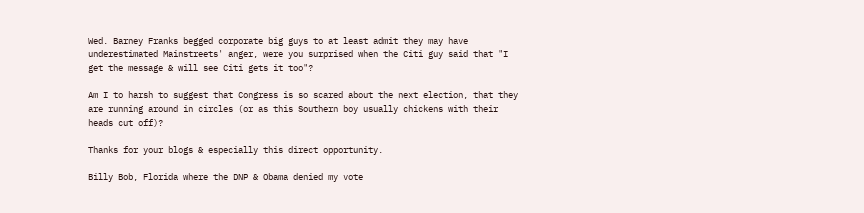Wed. Barney Franks begged corporate big guys to at least admit they may have underestimated Mainstreets' anger, were you surprised when the Citi guy said that "I get the message & will see Citi gets it too"?

Am I to harsh to suggest that Congress is so scared about the next election, that they are running around in circles (or as this Southern boy usually chickens with their heads cut off)?

Thanks for your blogs & especially this direct opportunity.

Billy Bob, Florida where the DNP & Obama denied my vote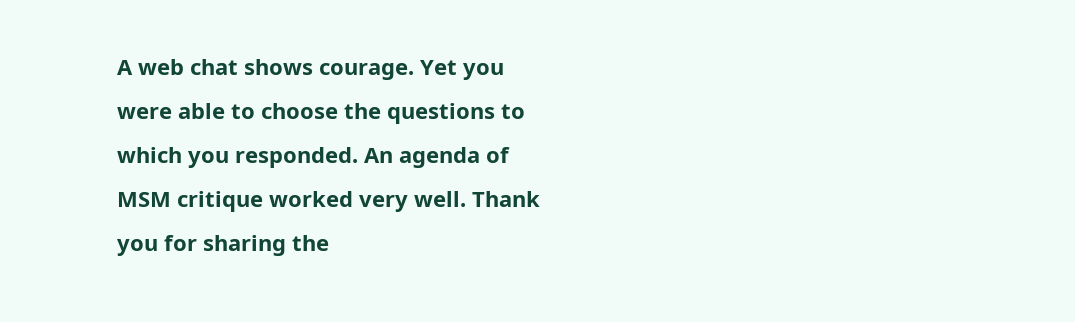A web chat shows courage. Yet you were able to choose the questions to which you responded. An agenda of MSM critique worked very well. Thank you for sharing the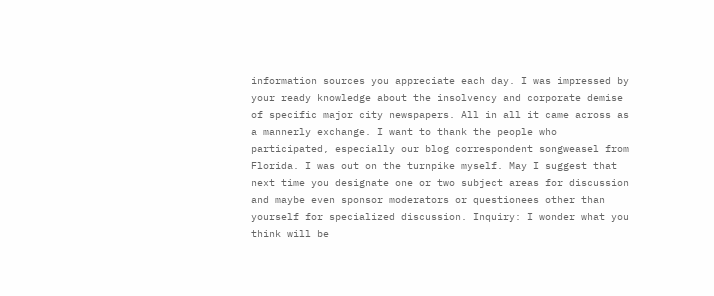information sources you appreciate each day. I was impressed by your ready knowledge about the insolvency and corporate demise of specific major city newspapers. All in all it came across as a mannerly exchange. I want to thank the people who participated, especially our blog correspondent songweasel from Florida. I was out on the turnpike myself. May I suggest that next time you designate one or two subject areas for discussion and maybe even sponsor moderators or questionees other than yourself for specialized discussion. Inquiry: I wonder what you think will be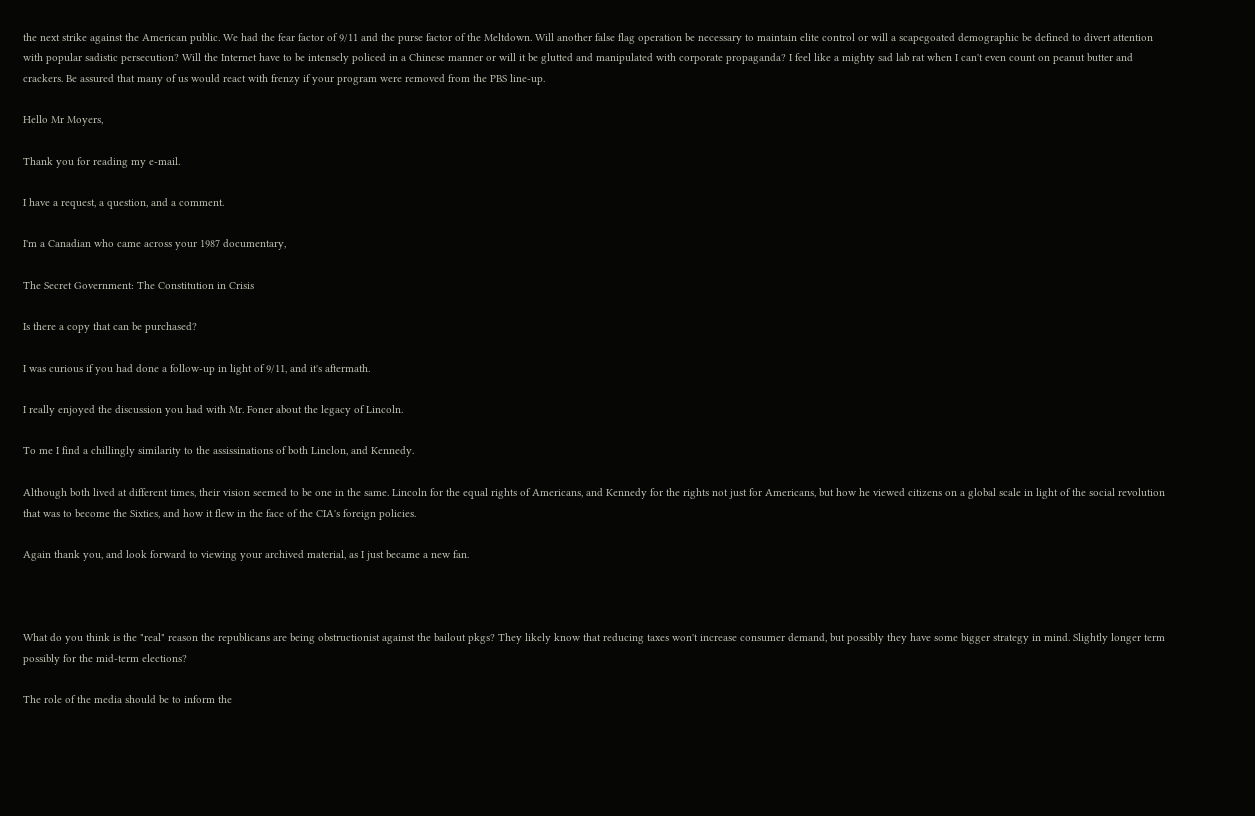the next strike against the American public. We had the fear factor of 9/11 and the purse factor of the Meltdown. Will another false flag operation be necessary to maintain elite control or will a scapegoated demographic be defined to divert attention with popular sadistic persecution? Will the Internet have to be intensely policed in a Chinese manner or will it be glutted and manipulated with corporate propaganda? I feel like a mighty sad lab rat when I can't even count on peanut butter and crackers. Be assured that many of us would react with frenzy if your program were removed from the PBS line-up.

Hello Mr Moyers,

Thank you for reading my e-mail.

I have a request, a question, and a comment.

I'm a Canadian who came across your 1987 documentary,

The Secret Government: The Constitution in Crisis

Is there a copy that can be purchased?

I was curious if you had done a follow-up in light of 9/11, and it's aftermath.

I really enjoyed the discussion you had with Mr. Foner about the legacy of Lincoln.

To me I find a chillingly similarity to the assissinations of both Linclon, and Kennedy.

Although both lived at different times, their vision seemed to be one in the same. Lincoln for the equal rights of Americans, and Kennedy for the rights not just for Americans, but how he viewed citizens on a global scale in light of the social revolution that was to become the Sixties, and how it flew in the face of the CIA's foreign policies.

Again thank you, and look forward to viewing your archived material, as I just became a new fan.



What do you think is the "real" reason the republicans are being obstructionist against the bailout pkgs? They likely know that reducing taxes won't increase consumer demand, but possibly they have some bigger strategy in mind. Slightly longer term possibly for the mid-term elections?

The role of the media should be to inform the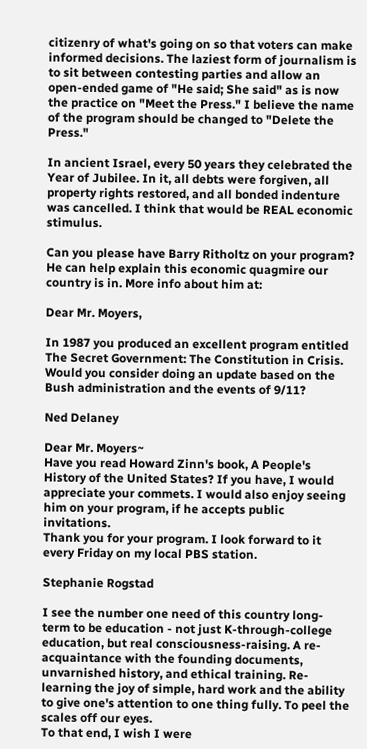citizenry of what's going on so that voters can make informed decisions. The laziest form of journalism is to sit between contesting parties and allow an open-ended game of "He said; She said" as is now the practice on "Meet the Press." I believe the name of the program should be changed to "Delete the Press."

In ancient Israel, every 50 years they celebrated the Year of Jubilee. In it, all debts were forgiven, all property rights restored, and all bonded indenture was cancelled. I think that would be REAL economic stimulus.

Can you please have Barry Ritholtz on your program? He can help explain this economic quagmire our country is in. More info about him at:

Dear Mr. Moyers,

In 1987 you produced an excellent program entitled The Secret Government: The Constitution in Crisis. Would you consider doing an update based on the Bush administration and the events of 9/11?

Ned Delaney

Dear Mr. Moyers~
Have you read Howard Zinn's book, A People's History of the United States? If you have, I would appreciate your commets. I would also enjoy seeing him on your program, if he accepts public invitations.
Thank you for your program. I look forward to it every Friday on my local PBS station.

Stephanie Rogstad

I see the number one need of this country long-term to be education - not just K-through-college education, but real consciousness-raising. A re-acquaintance with the founding documents, unvarnished history, and ethical training. Re-learning the joy of simple, hard work and the ability to give one's attention to one thing fully. To peel the scales off our eyes.
To that end, I wish I were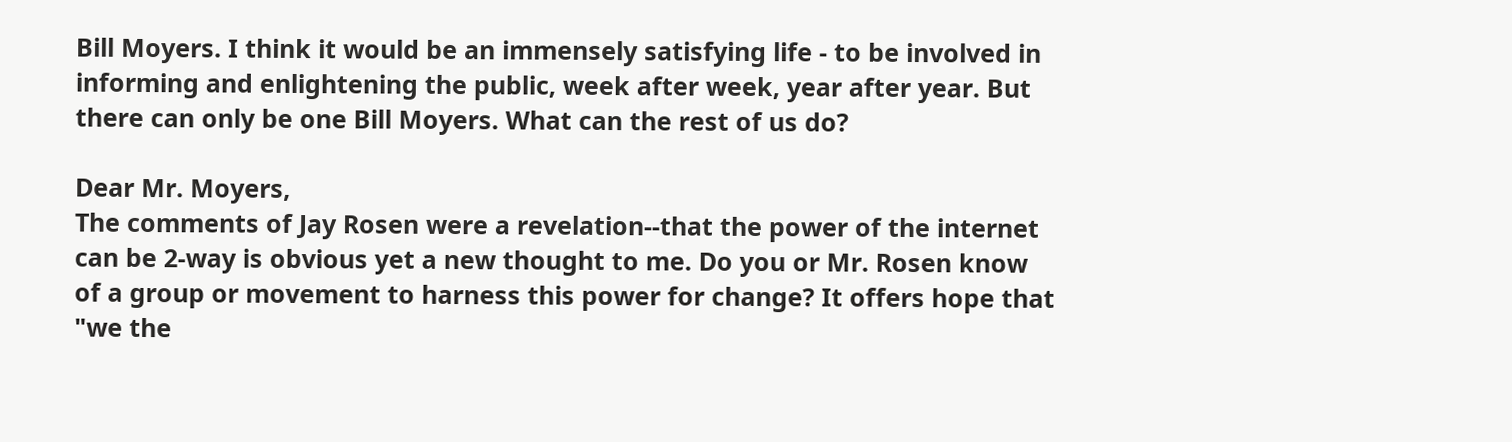Bill Moyers. I think it would be an immensely satisfying life - to be involved in informing and enlightening the public, week after week, year after year. But there can only be one Bill Moyers. What can the rest of us do?

Dear Mr. Moyers,
The comments of Jay Rosen were a revelation--that the power of the internet can be 2-way is obvious yet a new thought to me. Do you or Mr. Rosen know of a group or movement to harness this power for change? It offers hope that "we the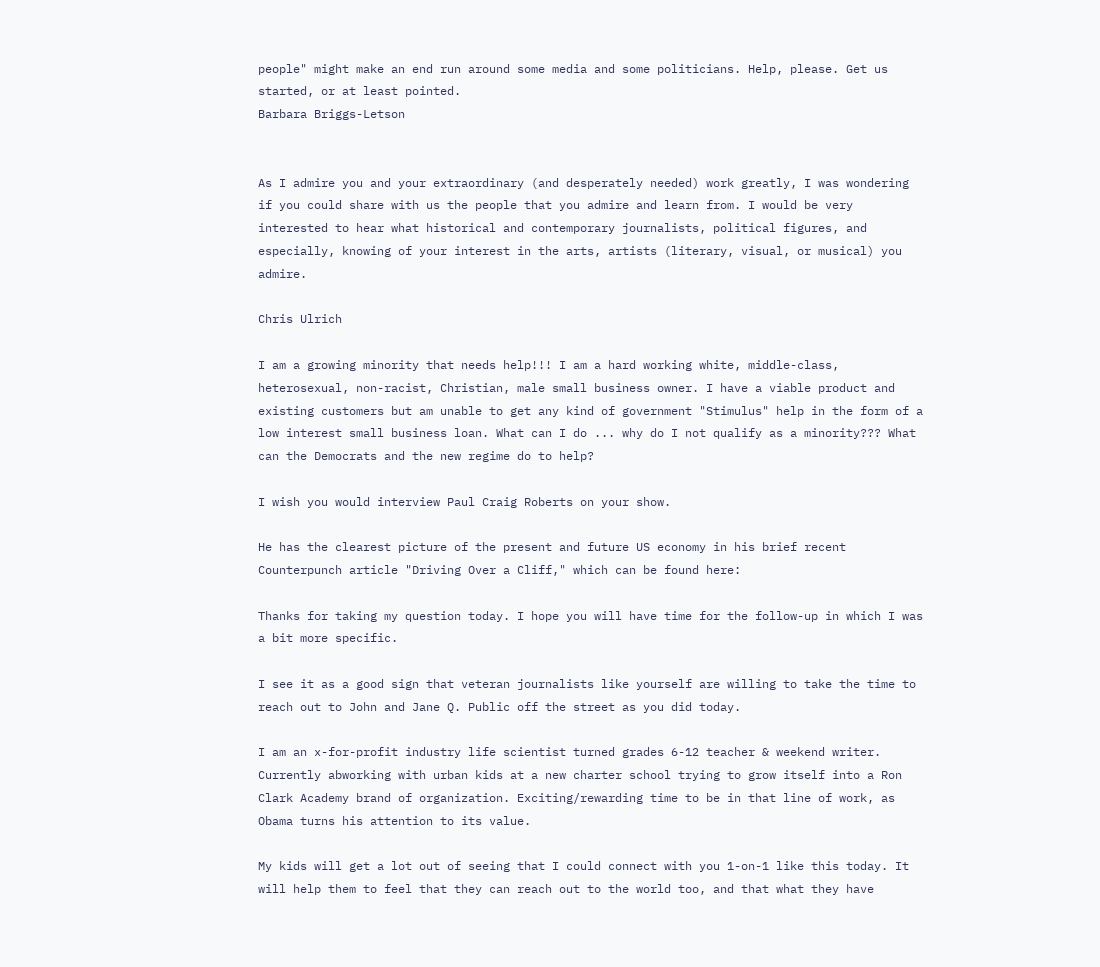people" might make an end run around some media and some politicians. Help, please. Get us started, or at least pointed.
Barbara Briggs-Letson


As I admire you and your extraordinary (and desperately needed) work greatly, I was wondering if you could share with us the people that you admire and learn from. I would be very interested to hear what historical and contemporary journalists, political figures, and especially, knowing of your interest in the arts, artists (literary, visual, or musical) you admire.

Chris Ulrich

I am a growing minority that needs help!!! I am a hard working white, middle-class, heterosexual, non-racist, Christian, male small business owner. I have a viable product and existing customers but am unable to get any kind of government "Stimulus" help in the form of a low interest small business loan. What can I do ... why do I not qualify as a minority??? What can the Democrats and the new regime do to help?

I wish you would interview Paul Craig Roberts on your show.

He has the clearest picture of the present and future US economy in his brief recent Counterpunch article "Driving Over a Cliff," which can be found here:

Thanks for taking my question today. I hope you will have time for the follow-up in which I was a bit more specific.

I see it as a good sign that veteran journalists like yourself are willing to take the time to reach out to John and Jane Q. Public off the street as you did today.

I am an x-for-profit industry life scientist turned grades 6-12 teacher & weekend writer. Currently abworking with urban kids at a new charter school trying to grow itself into a Ron Clark Academy brand of organization. Exciting/rewarding time to be in that line of work, as Obama turns his attention to its value.

My kids will get a lot out of seeing that I could connect with you 1-on-1 like this today. It will help them to feel that they can reach out to the world too, and that what they have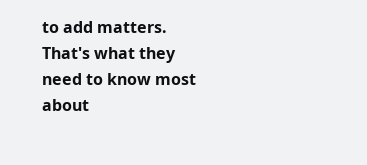to add matters. That's what they need to know most about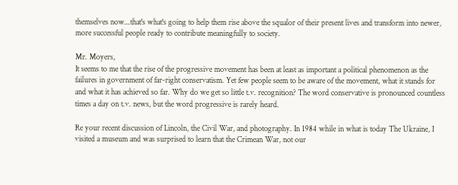themselves now...that's what's going to help them rise above the squalor of their present lives and transform into newer, more successful people ready to contribute meaningfully to society.

Mr. Moyers,
It seems to me that the rise of the progressive movement has been at least as important a political phenomenon as the failures in government of far-right conservatism. Yet few people seem to be aware of the movement, what it stands for and what it has achieved so far. Why do we get so little t.v. recognition? The word conservative is pronounced countless times a day on t.v. news, but the word progressive is rarely heard.

Re your recent discussion of Lincoln, the Civil War, and photography. In 1984 while in what is today The Ukraine, I visited a museum and was surprised to learn that the Crimean War, not our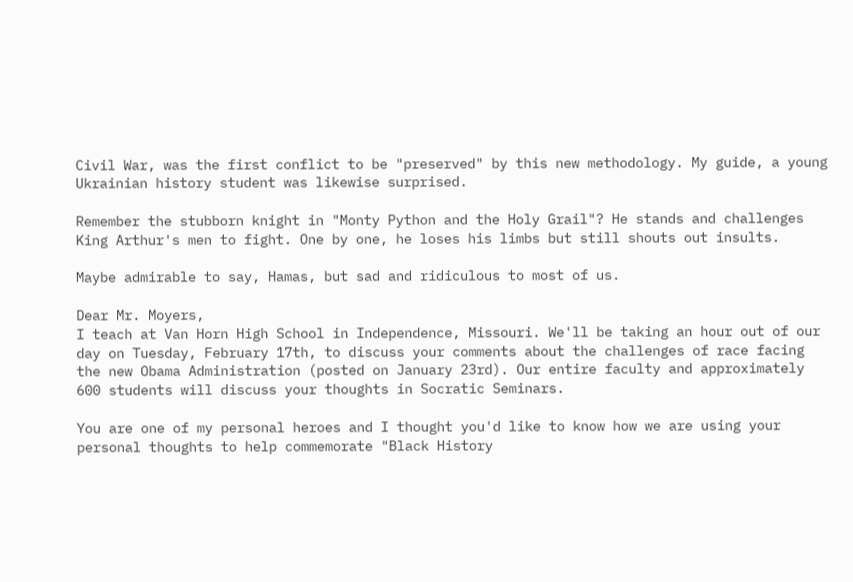Civil War, was the first conflict to be "preserved" by this new methodology. My guide, a young Ukrainian history student was likewise surprised.

Remember the stubborn knight in "Monty Python and the Holy Grail"? He stands and challenges King Arthur's men to fight. One by one, he loses his limbs but still shouts out insults.

Maybe admirable to say, Hamas, but sad and ridiculous to most of us.

Dear Mr. Moyers,
I teach at Van Horn High School in Independence, Missouri. We'll be taking an hour out of our day on Tuesday, February 17th, to discuss your comments about the challenges of race facing the new Obama Administration (posted on January 23rd). Our entire faculty and approximately 600 students will discuss your thoughts in Socratic Seminars.

You are one of my personal heroes and I thought you'd like to know how we are using your personal thoughts to help commemorate "Black History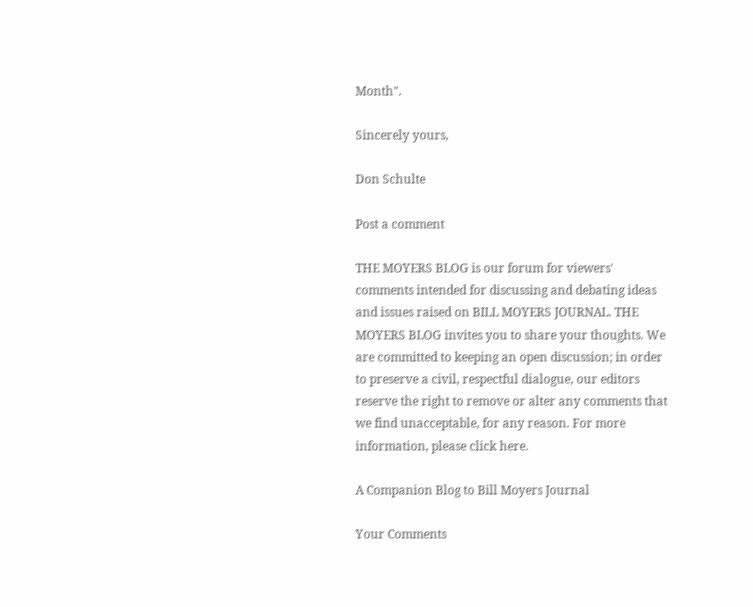Month".

Sincerely yours,

Don Schulte

Post a comment

THE MOYERS BLOG is our forum for viewers' comments intended for discussing and debating ideas and issues raised on BILL MOYERS JOURNAL. THE MOYERS BLOG invites you to share your thoughts. We are committed to keeping an open discussion; in order to preserve a civil, respectful dialogue, our editors reserve the right to remove or alter any comments that we find unacceptable, for any reason. For more information, please click here.

A Companion Blog to Bill Moyers Journal

Your Comments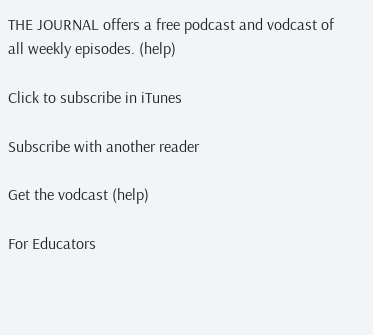THE JOURNAL offers a free podcast and vodcast of all weekly episodes. (help)

Click to subscribe in iTunes

Subscribe with another reader

Get the vodcast (help)

For Educators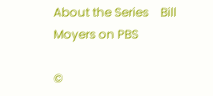About the Series    Bill Moyers on PBS

©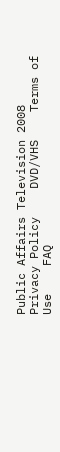Public Affairs Television 2008    Privacy Policy    DVD/VHS    Terms of Use    FAQ